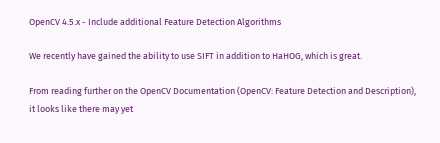OpenCV 4.5.x - Include additional Feature Detection Algorithms

We recently have gained the ability to use SIFT in addition to HaHOG, which is great.

From reading further on the OpenCV Documentation (OpenCV: Feature Detection and Description), it looks like there may yet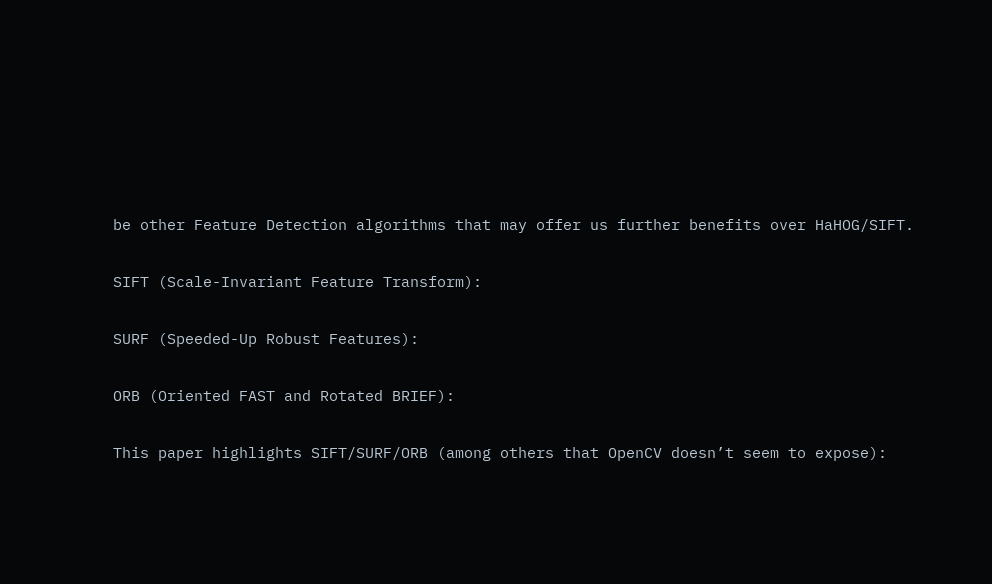be other Feature Detection algorithms that may offer us further benefits over HaHOG/SIFT.

SIFT (Scale-Invariant Feature Transform):

SURF (Speeded-Up Robust Features):

ORB (Oriented FAST and Rotated BRIEF):

This paper highlights SIFT/SURF/ORB (among others that OpenCV doesn’t seem to expose):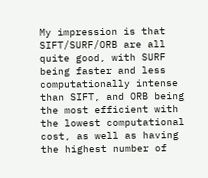My impression is that SIFT/SURF/ORB are all quite good, with SURF being faster and less computationally intense than SIFT, and ORB being the most efficient with the lowest computational cost, as well as having the highest number of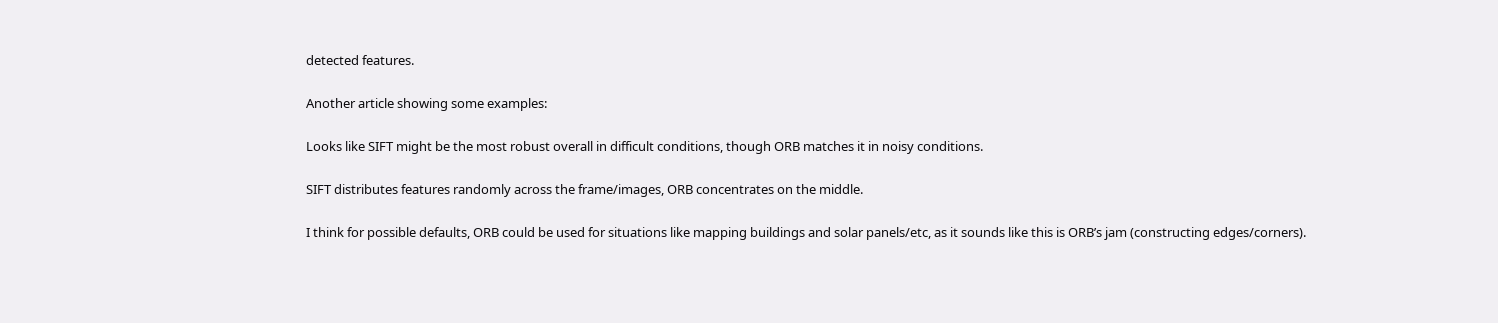detected features.

Another article showing some examples:

Looks like SIFT might be the most robust overall in difficult conditions, though ORB matches it in noisy conditions.

SIFT distributes features randomly across the frame/images, ORB concentrates on the middle.

I think for possible defaults, ORB could be used for situations like mapping buildings and solar panels/etc, as it sounds like this is ORB’s jam (constructing edges/corners).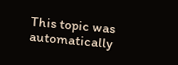This topic was automatically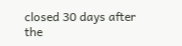closed 30 days after the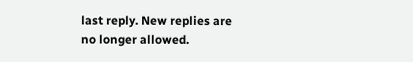last reply. New replies are no longer allowed.